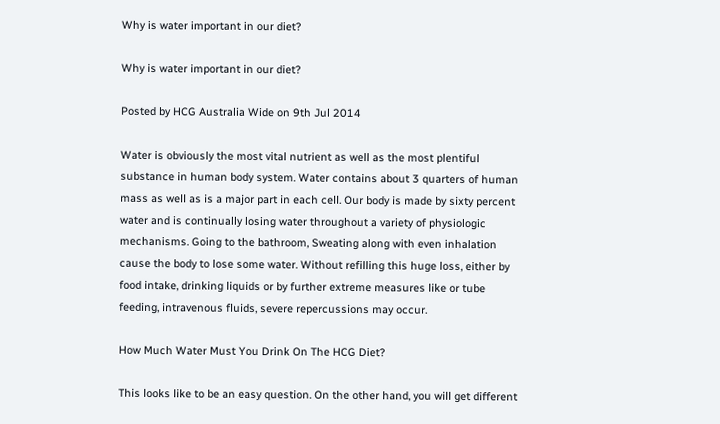Why is water important in our diet?

Why is water important in our diet?

Posted by HCG Australia Wide on 9th Jul 2014

Water is obviously the most vital nutrient as well as the most plentiful substance in human body system. Water contains about 3 quarters of human mass as well as is a major part in each cell. Our body is made by sixty percent water and is continually losing water throughout a variety of physiologic mechanisms. Going to the bathroom, Sweating along with even inhalation cause the body to lose some water. Without refilling this huge loss, either by food intake, drinking liquids or by further extreme measures like or tube feeding, intravenous fluids, severe repercussions may occur.

How Much Water Must You Drink On The HCG Diet?

This looks like to be an easy question. On the other hand, you will get different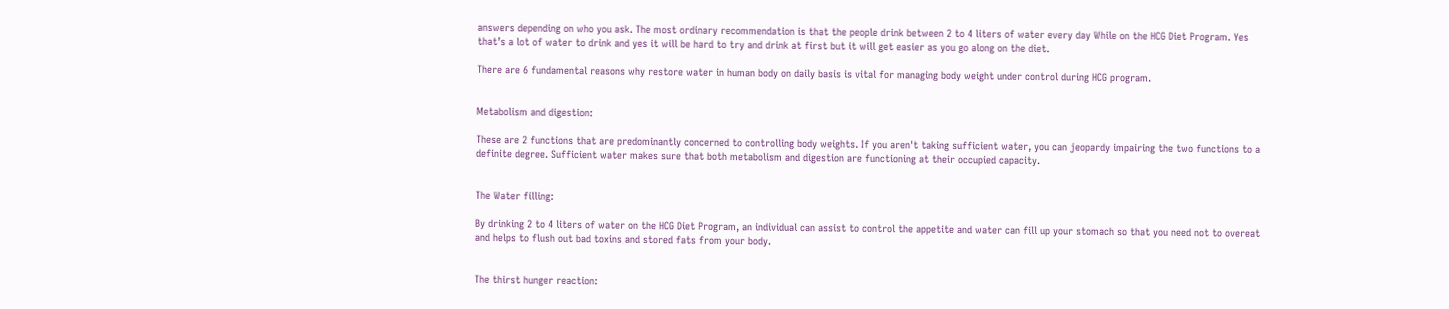answers depending on who you ask. The most ordinary recommendation is that the people drink between 2 to 4 liters of water every day While on the HCG Diet Program. Yes that’s a lot of water to drink and yes it will be hard to try and drink at first but it will get easier as you go along on the diet.

There are 6 fundamental reasons why restore water in human body on daily basis is vital for managing body weight under control during HCG program.


Metabolism and digestion:

These are 2 functions that are predominantly concerned to controlling body weights. If you aren't taking sufficient water, you can jeopardy impairing the two functions to a definite degree. Sufficient water makes sure that both metabolism and digestion are functioning at their occupied capacity.


The Water filling:

By drinking 2 to 4 liters of water on the HCG Diet Program, an individual can assist to control the appetite and water can fill up your stomach so that you need not to overeat and helps to flush out bad toxins and stored fats from your body.


The thirst hunger reaction: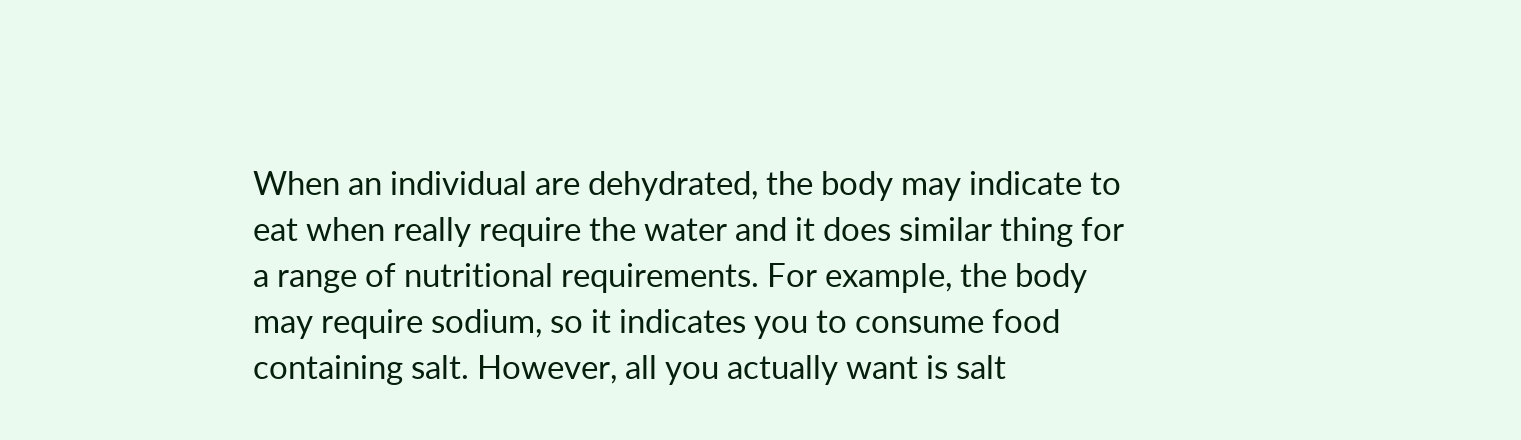When an individual are dehydrated, the body may indicate to eat when really require the water and it does similar thing for a range of nutritional requirements. For example, the body may require sodium, so it indicates you to consume food containing salt. However, all you actually want is salt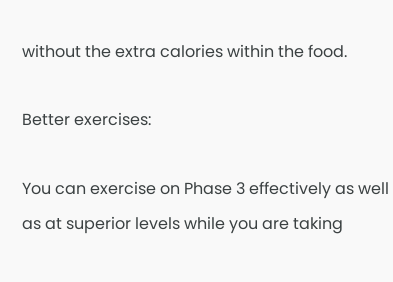without the extra calories within the food.

Better exercises:

You can exercise on Phase 3 effectively as well as at superior levels while you are taking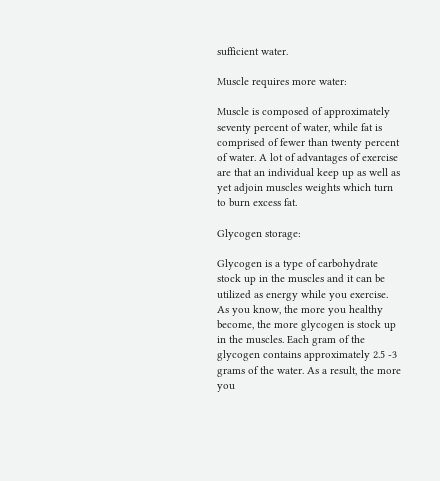sufficient water.

Muscle requires more water:

Muscle is composed of approximately seventy percent of water, while fat is comprised of fewer than twenty percent of water. A lot of advantages of exercise are that an individual keep up as well as yet adjoin muscles weights which turn to burn excess fat.

Glycogen storage:

Glycogen is a type of carbohydrate stock up in the muscles and it can be utilized as energy while you exercise. As you know, the more you healthy become, the more glycogen is stock up in the muscles. Each gram of the glycogen contains approximately 2.5 -3 grams of the water. As a result, the more you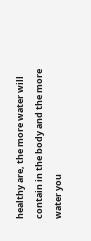healthy are, the more water will contain in the body and the more water you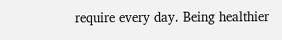require every day. Being healthier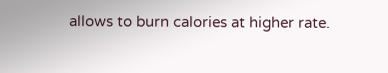allows to burn calories at higher rate.